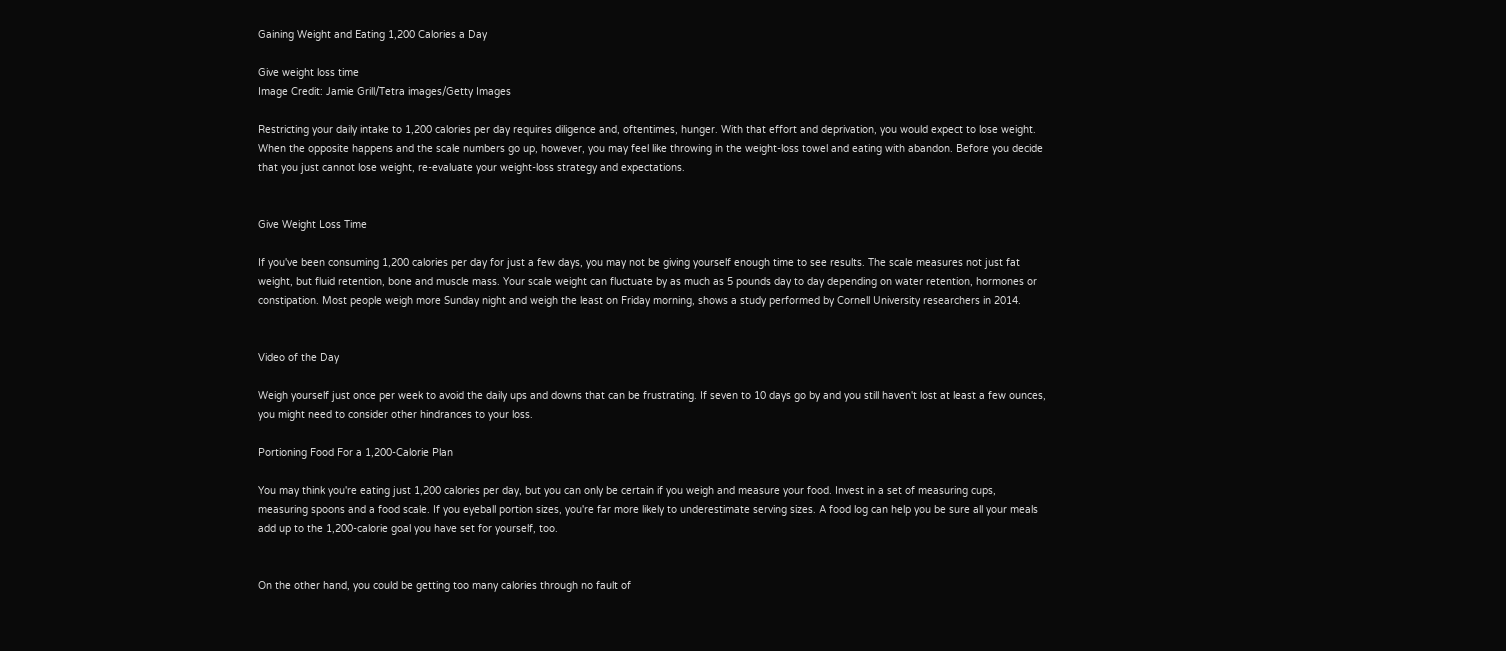Gaining Weight and Eating 1,200 Calories a Day

Give weight loss time
Image Credit: Jamie Grill/Tetra images/Getty Images

Restricting your daily intake to 1,200 calories per day requires diligence and, oftentimes, hunger. With that effort and deprivation, you would expect to lose weight. When the opposite happens and the scale numbers go up, however, you may feel like throwing in the weight-loss towel and eating with abandon. Before you decide that you just cannot lose weight, re-evaluate your weight-loss strategy and expectations.


Give Weight Loss Time

If you've been consuming 1,200 calories per day for just a few days, you may not be giving yourself enough time to see results. The scale measures not just fat weight, but fluid retention, bone and muscle mass. Your scale weight can fluctuate by as much as 5 pounds day to day depending on water retention, hormones or constipation. Most people weigh more Sunday night and weigh the least on Friday morning, shows a study performed by Cornell University researchers in 2014.


Video of the Day

Weigh yourself just once per week to avoid the daily ups and downs that can be frustrating. If seven to 10 days go by and you still haven't lost at least a few ounces, you might need to consider other hindrances to your loss.

Portioning Food For a 1,200-Calorie Plan

You may think you're eating just 1,200 calories per day, but you can only be certain if you weigh and measure your food. Invest in a set of measuring cups, measuring spoons and a food scale. If you eyeball portion sizes, you're far more likely to underestimate serving sizes. A food log can help you be sure all your meals add up to the 1,200-calorie goal you have set for yourself, too.


On the other hand, you could be getting too many calories through no fault of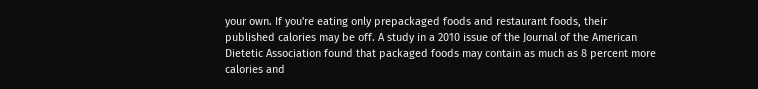your own. If you're eating only prepackaged foods and restaurant foods, their published calories may be off. A study in a 2010 issue of the Journal of the American Dietetic Association found that packaged foods may contain as much as 8 percent more calories and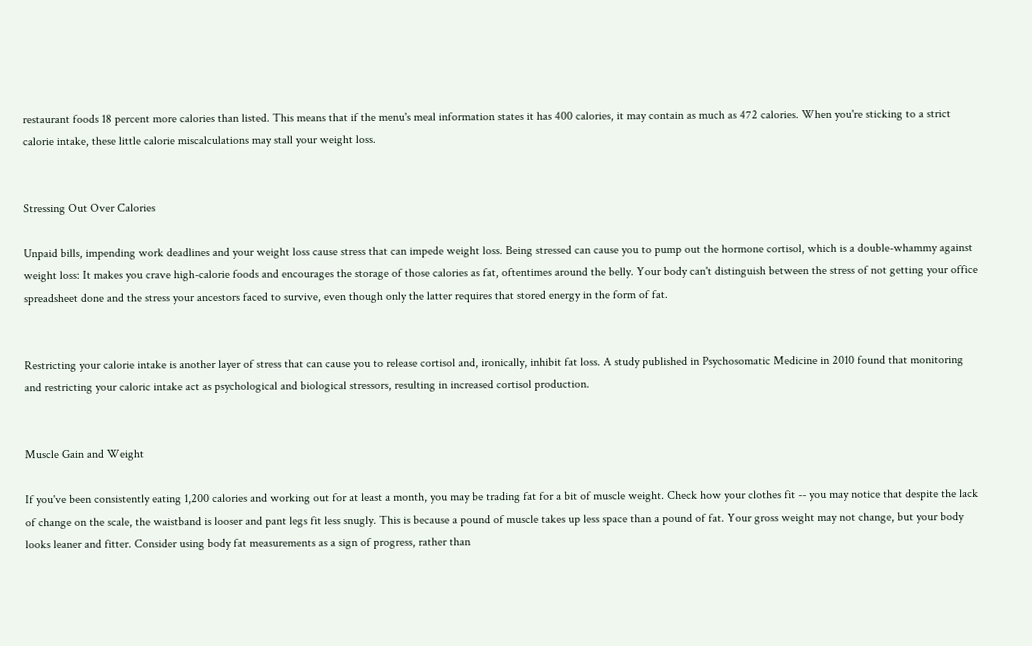restaurant foods 18 percent more calories than listed. This means that if the menu's meal information states it has 400 calories, it may contain as much as 472 calories. When you're sticking to a strict calorie intake, these little calorie miscalculations may stall your weight loss.


Stressing Out Over Calories

Unpaid bills, impending work deadlines and your weight loss cause stress that can impede weight loss. Being stressed can cause you to pump out the hormone cortisol, which is a double-whammy against weight loss: It makes you crave high-calorie foods and encourages the storage of those calories as fat, oftentimes around the belly. Your body can't distinguish between the stress of not getting your office spreadsheet done and the stress your ancestors faced to survive, even though only the latter requires that stored energy in the form of fat.


Restricting your calorie intake is another layer of stress that can cause you to release cortisol and, ironically, inhibit fat loss. A study published in Psychosomatic Medicine in 2010 found that monitoring and restricting your caloric intake act as psychological and biological stressors, resulting in increased cortisol production.


Muscle Gain and Weight

If you've been consistently eating 1,200 calories and working out for at least a month, you may be trading fat for a bit of muscle weight. Check how your clothes fit -- you may notice that despite the lack of change on the scale, the waistband is looser and pant legs fit less snugly. This is because a pound of muscle takes up less space than a pound of fat. Your gross weight may not change, but your body looks leaner and fitter. Consider using body fat measurements as a sign of progress, rather than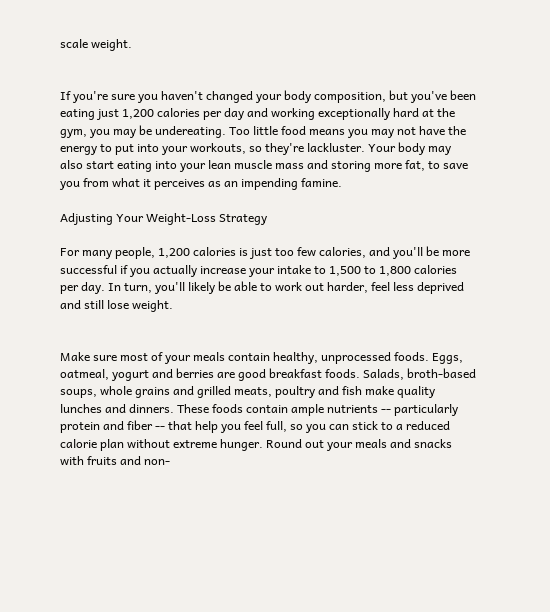scale weight.


If you're sure you haven't changed your body composition, but you've been eating just 1,200 calories per day and working exceptionally hard at the gym, you may be undereating. Too little food means you may not have the energy to put into your workouts, so they're lackluster. Your body may also start eating into your lean muscle mass and storing more fat, to save you from what it perceives as an impending famine.

Adjusting Your Weight-Loss Strategy

For many people, 1,200 calories is just too few calories, and you'll be more successful if you actually increase your intake to 1,500 to 1,800 calories per day. In turn, you'll likely be able to work out harder, feel less deprived and still lose weight.


Make sure most of your meals contain healthy, unprocessed foods. Eggs, oatmeal, yogurt and berries are good breakfast foods. Salads, broth-based soups, whole grains and grilled meats, poultry and fish make quality lunches and dinners. These foods contain ample nutrients -- particularly protein and fiber -- that help you feel full, so you can stick to a reduced calorie plan without extreme hunger. Round out your meals and snacks with fruits and non-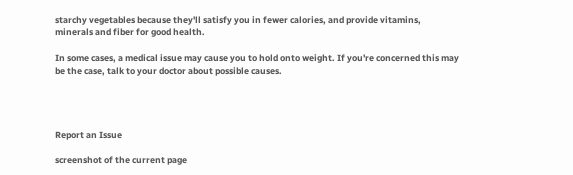starchy vegetables because they'll satisfy you in fewer calories, and provide vitamins, minerals and fiber for good health.

In some cases, a medical issue may cause you to hold onto weight. If you're concerned this may be the case, talk to your doctor about possible causes.




Report an Issue

screenshot of the current page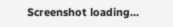Screenshot loading...